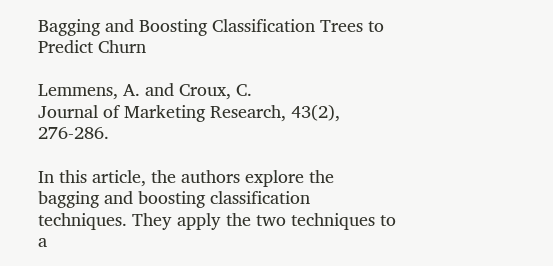Bagging and Boosting Classification Trees to Predict Churn

Lemmens, A. and Croux, C.
Journal of Marketing Research, 43(2), 276-286.

In this article, the authors explore the bagging and boosting classification techniques. They apply the two techniques to a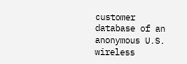customer database of an anonymous U.S. wireless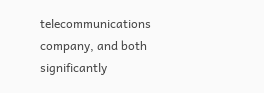telecommunications company, and both significantly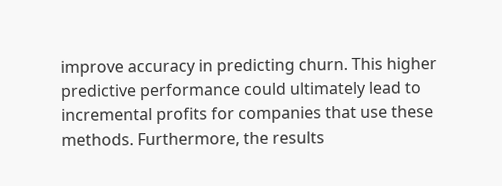improve accuracy in predicting churn. This higher predictive performance could ultimately lead to incremental profits for companies that use these methods. Furthermore, the results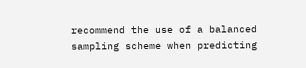recommend the use of a balanced sampling scheme when predicting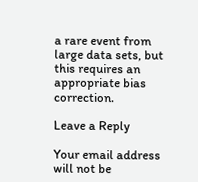a rare event from large data sets, but this requires an appropriate bias correction.

Leave a Reply

Your email address will not be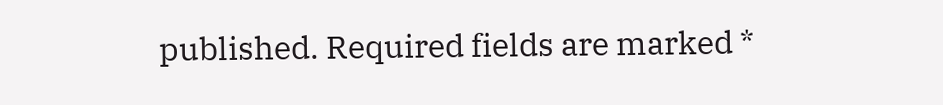published. Required fields are marked *